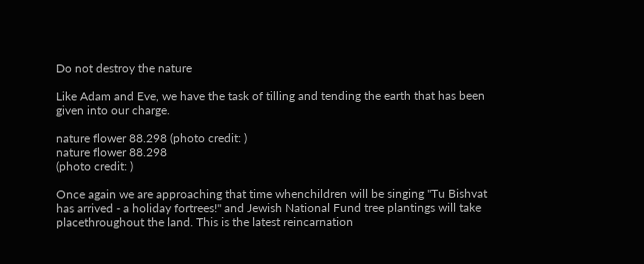Do not destroy the nature

Like Adam and Eve, we have the task of tilling and tending the earth that has been given into our charge.

nature flower 88.298 (photo credit: )
nature flower 88.298
(photo credit: )

Once again we are approaching that time whenchildren will be singing "Tu Bishvat has arrived - a holiday fortrees!" and Jewish National Fund tree plantings will take placethroughout the land. This is the latest reincarnation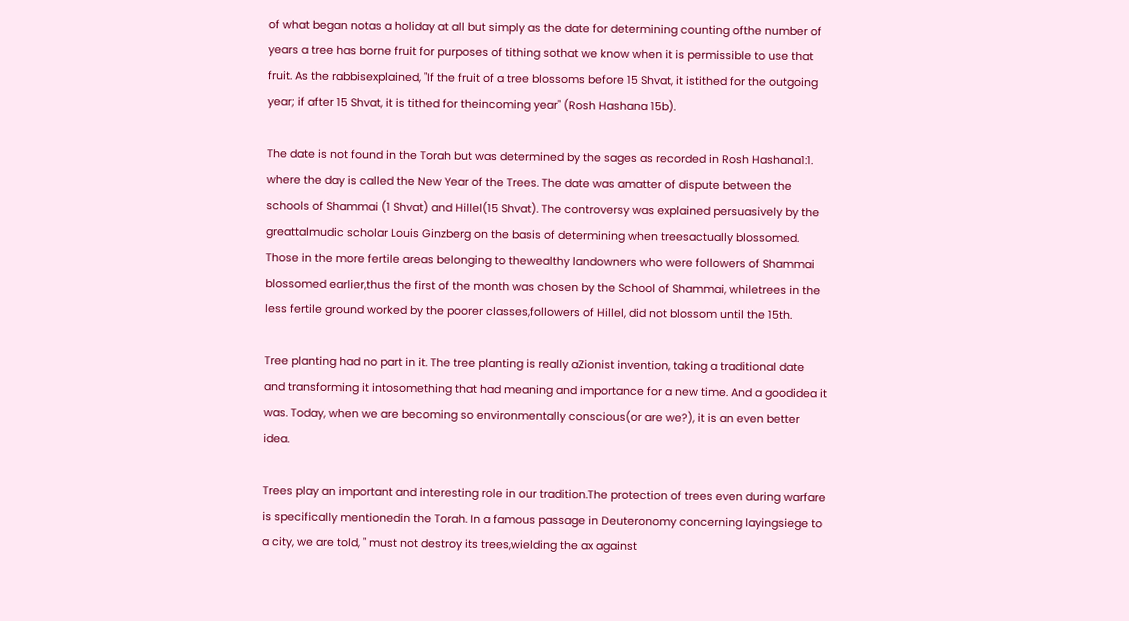of what began notas a holiday at all but simply as the date for determining counting ofthe number of years a tree has borne fruit for purposes of tithing sothat we know when it is permissible to use that fruit. As the rabbisexplained, "If the fruit of a tree blossoms before 15 Shvat, it istithed for the outgoing year; if after 15 Shvat, it is tithed for theincoming year" (Rosh Hashana 15b).

The date is not found in the Torah but was determined by the sages as recorded in Rosh Hashana1:1. where the day is called the New Year of the Trees. The date was amatter of dispute between the schools of Shammai (1 Shvat) and Hillel(15 Shvat). The controversy was explained persuasively by the greattalmudic scholar Louis Ginzberg on the basis of determining when treesactually blossomed. Those in the more fertile areas belonging to thewealthy landowners who were followers of Shammai blossomed earlier,thus the first of the month was chosen by the School of Shammai, whiletrees in the less fertile ground worked by the poorer classes,followers of Hillel, did not blossom until the 15th.

Tree planting had no part in it. The tree planting is really aZionist invention, taking a traditional date and transforming it intosomething that had meaning and importance for a new time. And a goodidea it was. Today, when we are becoming so environmentally conscious(or are we?), it is an even better idea.

Trees play an important and interesting role in our tradition.The protection of trees even during warfare is specifically mentionedin the Torah. In a famous passage in Deuteronomy concerning layingsiege to a city, we are told, " must not destroy its trees,wielding the ax against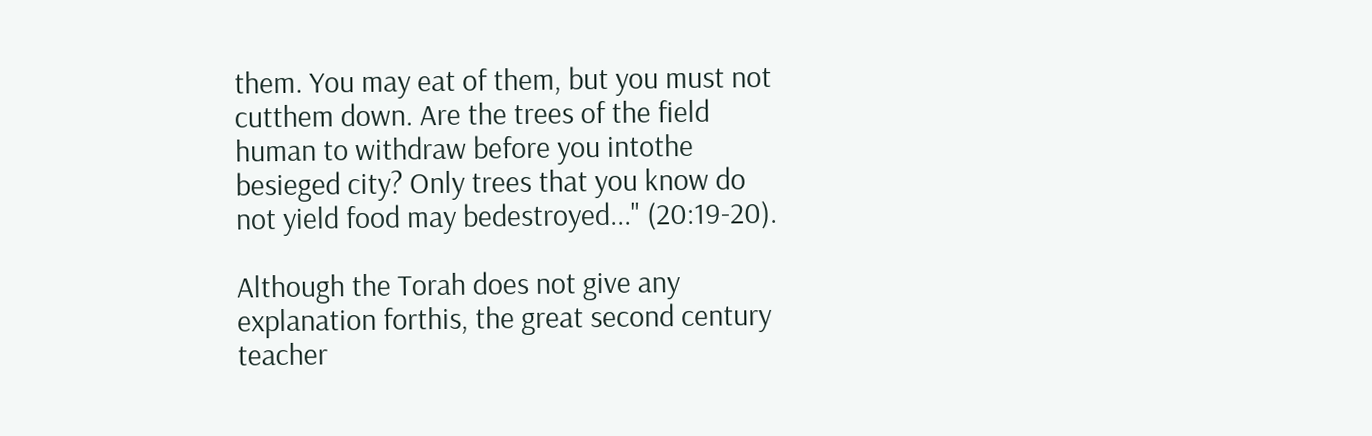them. You may eat of them, but you must not cutthem down. Are the trees of the field human to withdraw before you intothe besieged city? Only trees that you know do not yield food may bedestroyed..." (20:19-20).

Although the Torah does not give any explanation forthis, the great second century teacher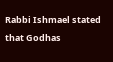Rabbi Ishmael stated that Godhas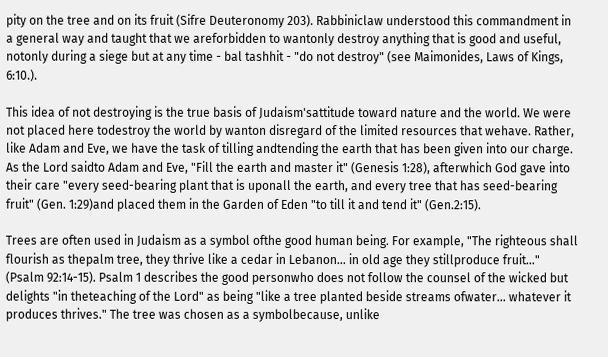pity on the tree and on its fruit (Sifre Deuteronomy 203). Rabbiniclaw understood this commandment in a general way and taught that we areforbidden to wantonly destroy anything that is good and useful, notonly during a siege but at any time - bal tashhit - "do not destroy" (see Maimonides, Laws of Kings, 6:10.).

This idea of not destroying is the true basis of Judaism'sattitude toward nature and the world. We were not placed here todestroy the world by wanton disregard of the limited resources that wehave. Rather, like Adam and Eve, we have the task of tilling andtending the earth that has been given into our charge. As the Lord saidto Adam and Eve, "Fill the earth and master it" (Genesis 1:28), afterwhich God gave into their care "every seed-bearing plant that is uponall the earth, and every tree that has seed-bearing fruit" (Gen. 1:29)and placed them in the Garden of Eden "to till it and tend it" (Gen.2:15).

Trees are often used in Judaism as a symbol ofthe good human being. For example, "The righteous shall flourish as thepalm tree, they thrive like a cedar in Lebanon... in old age they stillproduce fruit..." (Psalm 92:14-15). Psalm 1 describes the good personwho does not follow the counsel of the wicked but delights "in theteaching of the Lord" as being "like a tree planted beside streams ofwater... whatever it produces thrives." The tree was chosen as a symbolbecause, unlike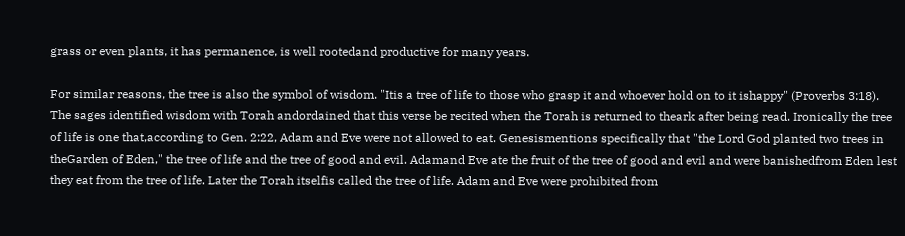grass or even plants, it has permanence, is well rootedand productive for many years.

For similar reasons, the tree is also the symbol of wisdom. "Itis a tree of life to those who grasp it and whoever hold on to it ishappy" (Proverbs 3:18). The sages identified wisdom with Torah andordained that this verse be recited when the Torah is returned to theark after being read. Ironically the tree of life is one that,according to Gen. 2:22, Adam and Eve were not allowed to eat. Genesismentions specifically that "the Lord God planted two trees in theGarden of Eden," the tree of life and the tree of good and evil. Adamand Eve ate the fruit of the tree of good and evil and were banishedfrom Eden lest they eat from the tree of life. Later the Torah itselfis called the tree of life. Adam and Eve were prohibited from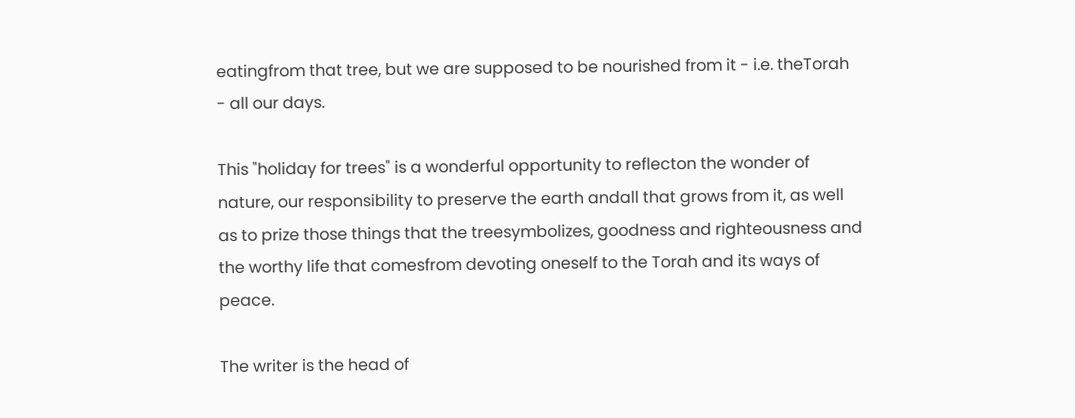eatingfrom that tree, but we are supposed to be nourished from it - i.e. theTorah - all our days.

This "holiday for trees" is a wonderful opportunity to reflecton the wonder of nature, our responsibility to preserve the earth andall that grows from it, as well as to prize those things that the treesymbolizes, goodness and righteousness and the worthy life that comesfrom devoting oneself to the Torah and its ways of peace.

The writer is the head of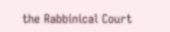the Rabbinical Court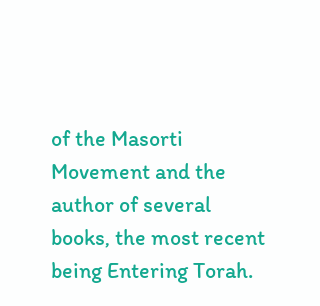of the Masorti Movement and the author of several books, the most recent being Entering Torah.